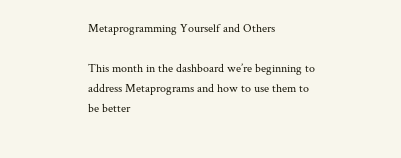Metaprogramming Yourself and Others

This month in the dashboard we’re beginning to address Metaprograms and how to use them to be better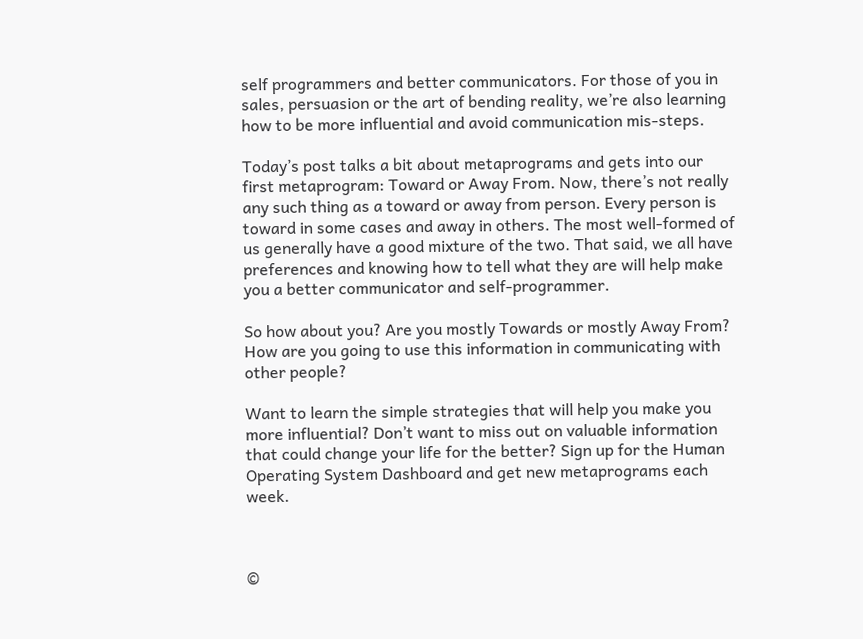self programmers and better communicators. For those of you in sales, persuasion or the art of bending reality, we’re also learning how to be more influential and avoid communication mis-steps.

Today’s post talks a bit about metaprograms and gets into our first metaprogram: Toward or Away From. Now, there’s not really any such thing as a toward or away from person. Every person is toward in some cases and away in others. The most well-formed of us generally have a good mixture of the two. That said, we all have preferences and knowing how to tell what they are will help make you a better communicator and self-programmer.

So how about you? Are you mostly Towards or mostly Away From? How are you going to use this information in communicating with other people?

Want to learn the simple strategies that will help you make you more influential? Don’t want to miss out on valuable information that could change your life for the better? Sign up for the Human Operating System Dashboard and get new metaprograms each week.



©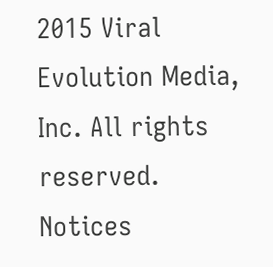2015 Viral Evolution Media, Inc. All rights reserved. Notices